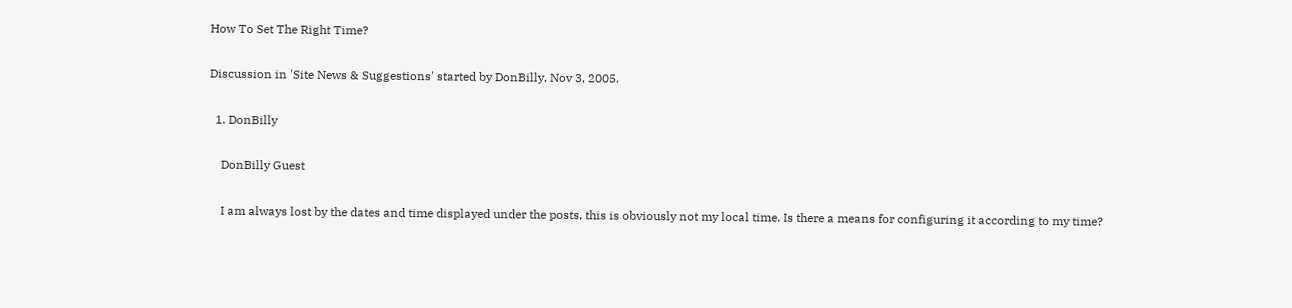How To Set The Right Time?

Discussion in 'Site News & Suggestions' started by DonBilly, Nov 3, 2005.

  1. DonBilly

    DonBilly Guest

    I am always lost by the dates and time displayed under the posts, this is obviously not my local time. Is there a means for configuring it according to my time?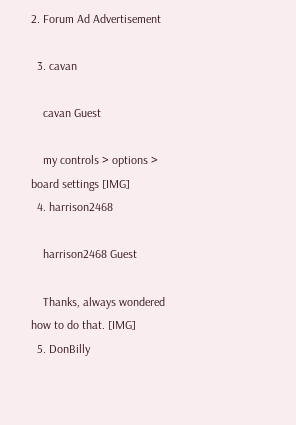2. Forum Ad Advertisement

  3. cavan

    cavan Guest

    my controls > options > board settings [IMG]
  4. harrison2468

    harrison2468 Guest

    Thanks, always wondered how to do that. [IMG]
  5. DonBilly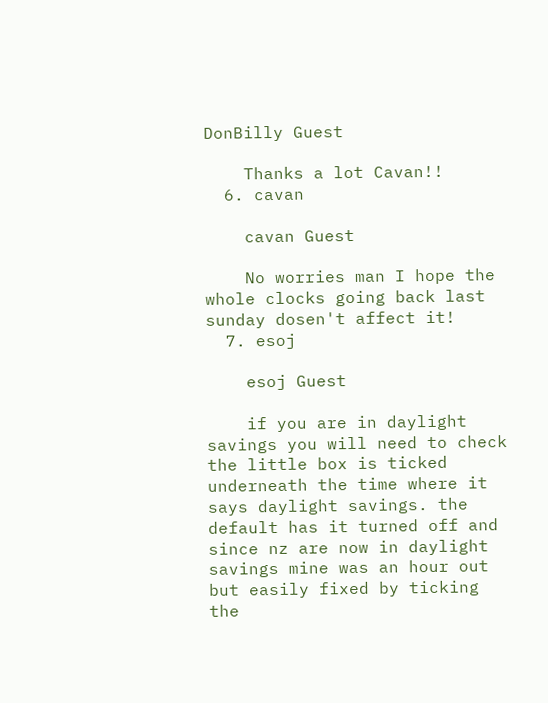DonBilly Guest

    Thanks a lot Cavan!!
  6. cavan

    cavan Guest

    No worries man I hope the whole clocks going back last sunday dosen't affect it!
  7. esoj

    esoj Guest

    if you are in daylight savings you will need to check the little box is ticked underneath the time where it says daylight savings. the default has it turned off and since nz are now in daylight savings mine was an hour out but easily fixed by ticking the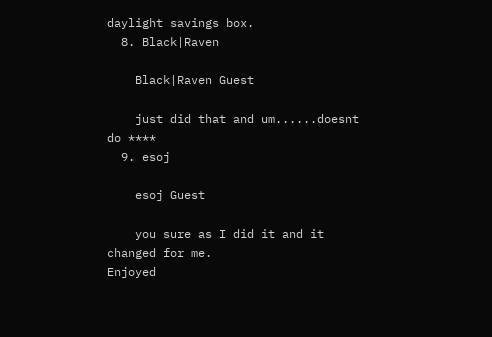daylight savings box.
  8. Black|Raven

    Black|Raven Guest

    just did that and um......doesnt do ****
  9. esoj

    esoj Guest

    you sure as I did it and it changed for me.
Enjoyed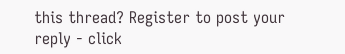this thread? Register to post your reply - click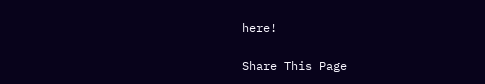here!

Share This Page